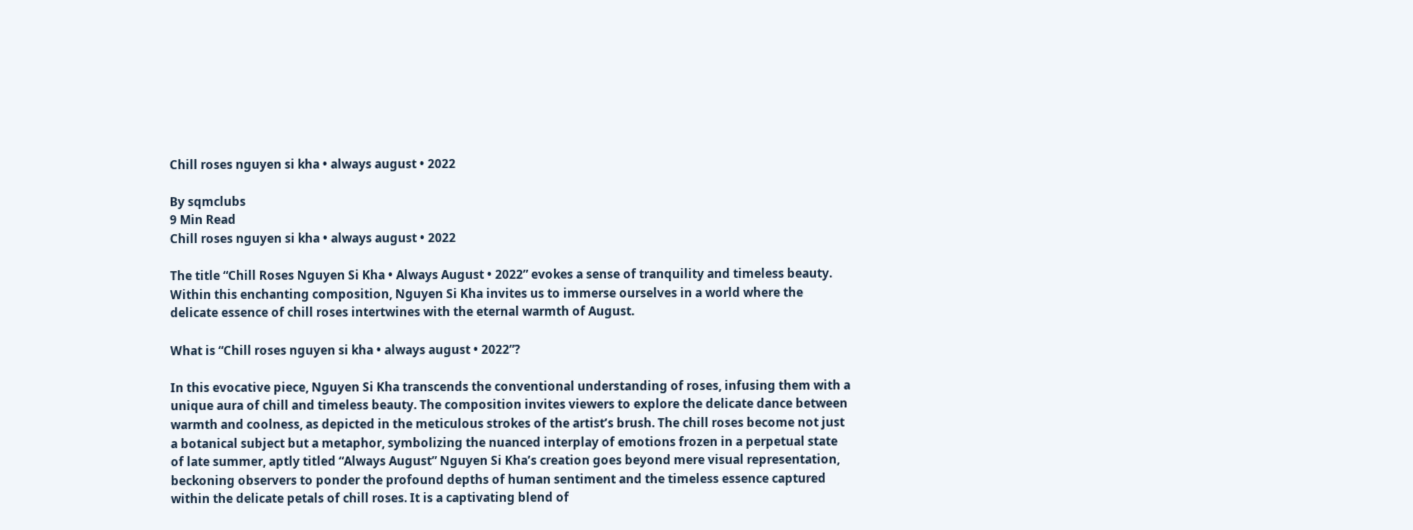Chill roses nguyen si kha • always august • 2022

By sqmclubs
9 Min Read
Chill roses nguyen si kha • always august • 2022

The title “Chill Roses Nguyen Si Kha • Always August • 2022” evokes a sense of tranquility and timeless beauty. Within this enchanting composition, Nguyen Si Kha invites us to immerse ourselves in a world where the delicate essence of chill roses intertwines with the eternal warmth of August.

What is “Chill roses nguyen si kha • always august • 2022”?

In this evocative piece, Nguyen Si Kha transcends the conventional understanding of roses, infusing them with a unique aura of chill and timeless beauty. The composition invites viewers to explore the delicate dance between warmth and coolness, as depicted in the meticulous strokes of the artist’s brush. The chill roses become not just a botanical subject but a metaphor, symbolizing the nuanced interplay of emotions frozen in a perpetual state of late summer, aptly titled “Always August” Nguyen Si Kha’s creation goes beyond mere visual representation, beckoning observers to ponder the profound depths of human sentiment and the timeless essence captured within the delicate petals of chill roses. It is a captivating blend of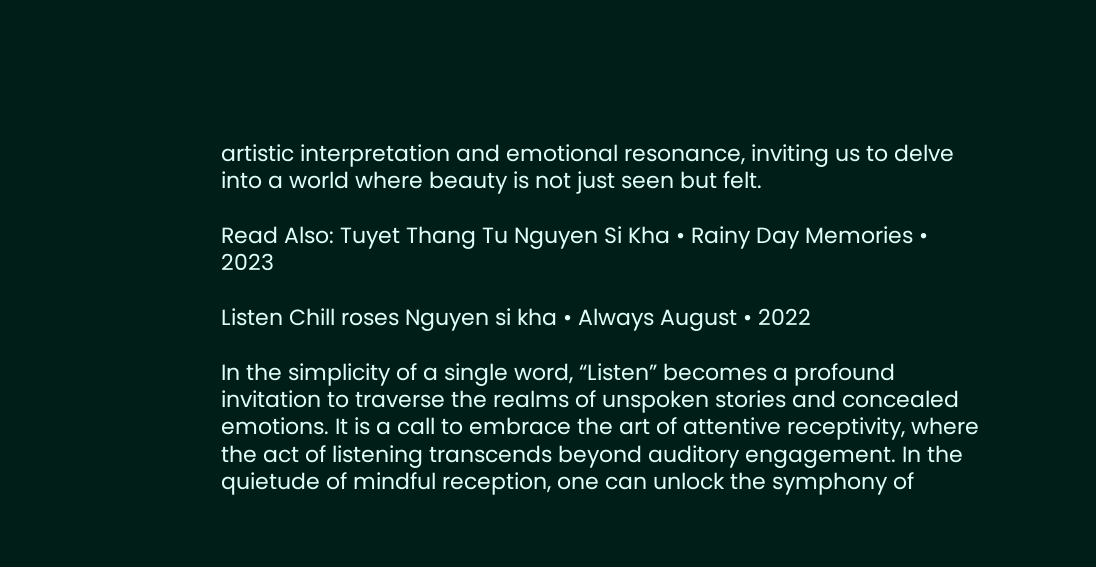artistic interpretation and emotional resonance, inviting us to delve into a world where beauty is not just seen but felt.

Read Also: Tuyet Thang Tu Nguyen Si Kha • Rainy Day Memories • 2023

Listen Chill roses Nguyen si kha • Always August • 2022

In the simplicity of a single word, “Listen” becomes a profound invitation to traverse the realms of unspoken stories and concealed emotions. It is a call to embrace the art of attentive receptivity, where the act of listening transcends beyond auditory engagement. In the quietude of mindful reception, one can unlock the symphony of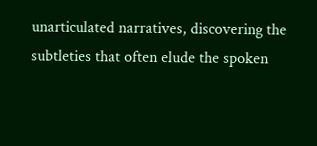unarticulated narratives, discovering the subtleties that often elude the spoken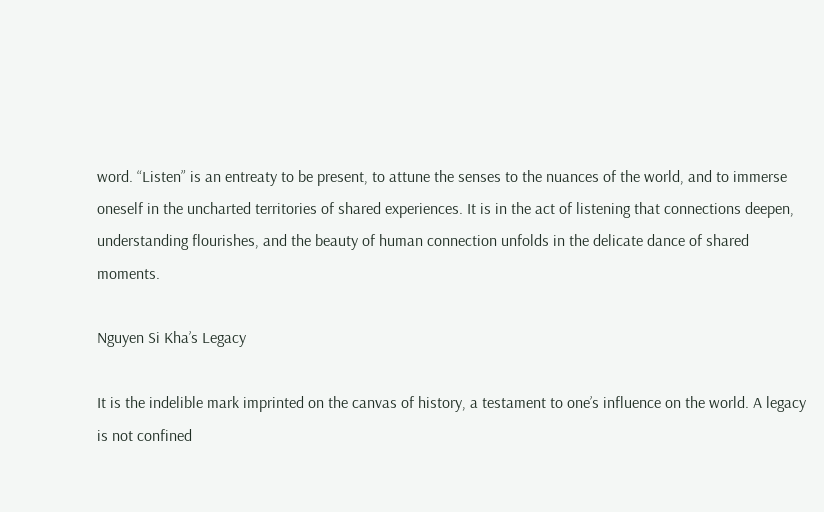word. “Listen” is an entreaty to be present, to attune the senses to the nuances of the world, and to immerse oneself in the uncharted territories of shared experiences. It is in the act of listening that connections deepen, understanding flourishes, and the beauty of human connection unfolds in the delicate dance of shared moments.

Nguyen Si Kha’s Legacy

It is the indelible mark imprinted on the canvas of history, a testament to one’s influence on the world. A legacy is not confined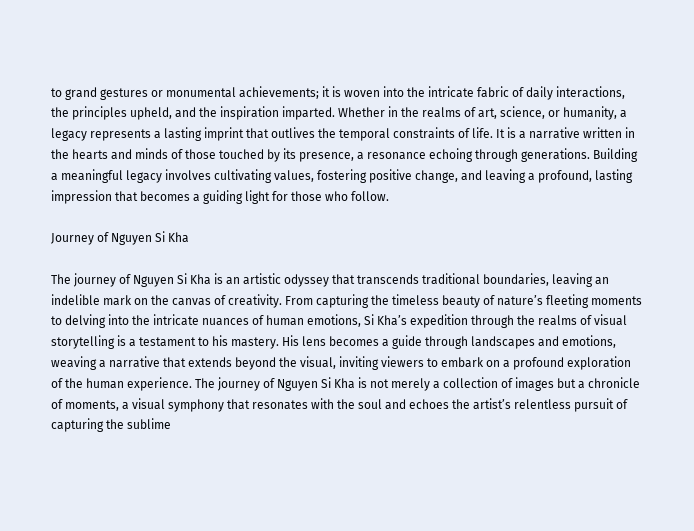to grand gestures or monumental achievements; it is woven into the intricate fabric of daily interactions, the principles upheld, and the inspiration imparted. Whether in the realms of art, science, or humanity, a legacy represents a lasting imprint that outlives the temporal constraints of life. It is a narrative written in the hearts and minds of those touched by its presence, a resonance echoing through generations. Building a meaningful legacy involves cultivating values, fostering positive change, and leaving a profound, lasting impression that becomes a guiding light for those who follow.

Journey of Nguyen Si Kha

The journey of Nguyen Si Kha is an artistic odyssey that transcends traditional boundaries, leaving an indelible mark on the canvas of creativity. From capturing the timeless beauty of nature’s fleeting moments to delving into the intricate nuances of human emotions, Si Kha’s expedition through the realms of visual storytelling is a testament to his mastery. His lens becomes a guide through landscapes and emotions, weaving a narrative that extends beyond the visual, inviting viewers to embark on a profound exploration of the human experience. The journey of Nguyen Si Kha is not merely a collection of images but a chronicle of moments, a visual symphony that resonates with the soul and echoes the artist’s relentless pursuit of capturing the sublime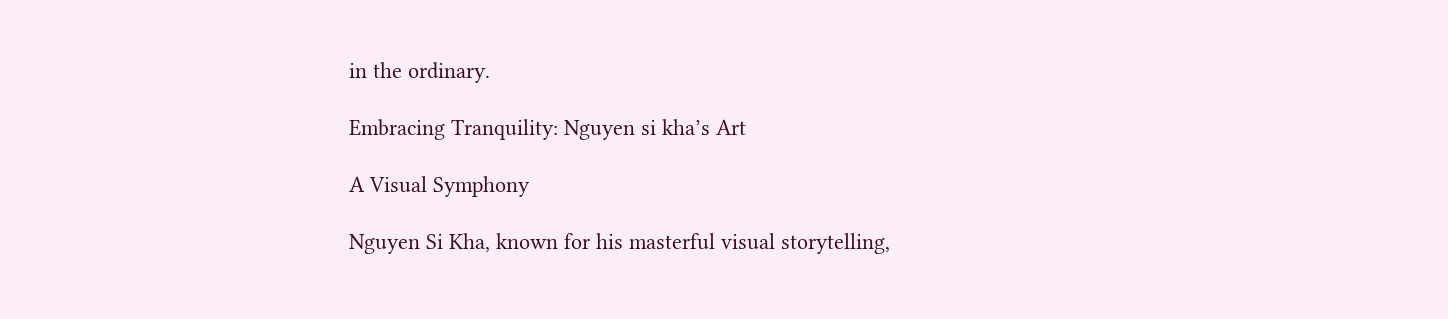in the ordinary.

Embracing Tranquility: Nguyen si kha’s Art

A Visual Symphony

Nguyen Si Kha, known for his masterful visual storytelling,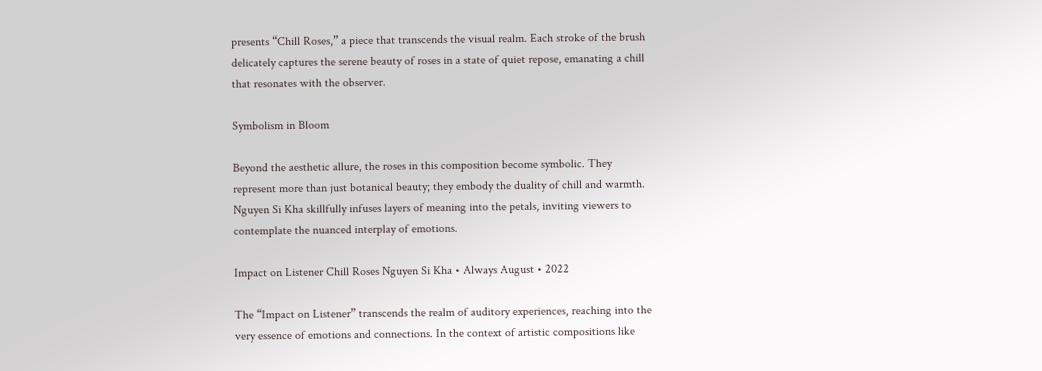presents “Chill Roses,” a piece that transcends the visual realm. Each stroke of the brush delicately captures the serene beauty of roses in a state of quiet repose, emanating a chill that resonates with the observer.

Symbolism in Bloom

Beyond the aesthetic allure, the roses in this composition become symbolic. They represent more than just botanical beauty; they embody the duality of chill and warmth. Nguyen Si Kha skillfully infuses layers of meaning into the petals, inviting viewers to contemplate the nuanced interplay of emotions.

Impact on Listener Chill Roses Nguyen Si Kha • Always August • 2022

The “Impact on Listener” transcends the realm of auditory experiences, reaching into the very essence of emotions and connections. In the context of artistic compositions like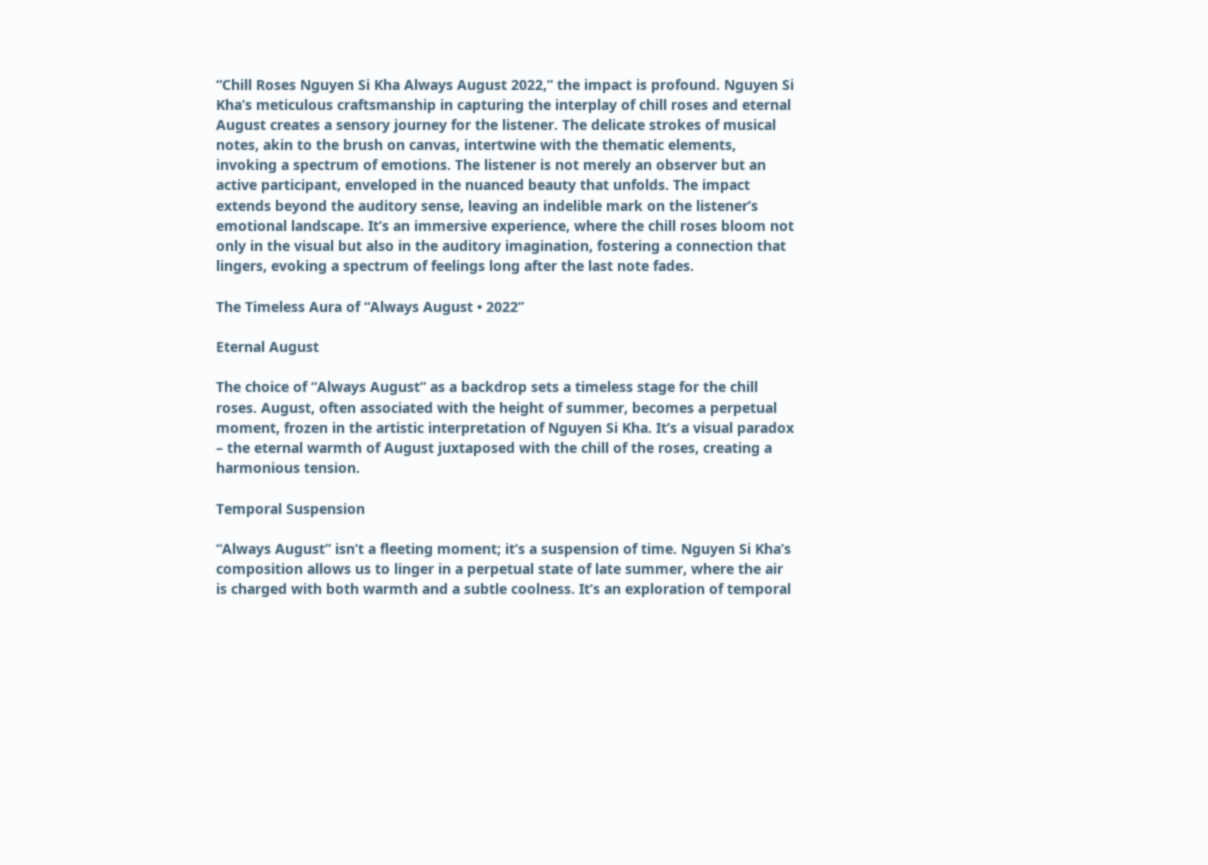“Chill Roses Nguyen Si Kha Always August 2022,” the impact is profound. Nguyen Si Kha’s meticulous craftsmanship in capturing the interplay of chill roses and eternal August creates a sensory journey for the listener. The delicate strokes of musical notes, akin to the brush on canvas, intertwine with the thematic elements, invoking a spectrum of emotions. The listener is not merely an observer but an active participant, enveloped in the nuanced beauty that unfolds. The impact extends beyond the auditory sense, leaving an indelible mark on the listener’s emotional landscape. It’s an immersive experience, where the chill roses bloom not only in the visual but also in the auditory imagination, fostering a connection that lingers, evoking a spectrum of feelings long after the last note fades.

The Timeless Aura of “Always August • 2022”

Eternal August

The choice of “Always August” as a backdrop sets a timeless stage for the chill roses. August, often associated with the height of summer, becomes a perpetual moment, frozen in the artistic interpretation of Nguyen Si Kha. It’s a visual paradox – the eternal warmth of August juxtaposed with the chill of the roses, creating a harmonious tension.

Temporal Suspension

“Always August” isn’t a fleeting moment; it’s a suspension of time. Nguyen Si Kha’s composition allows us to linger in a perpetual state of late summer, where the air is charged with both warmth and a subtle coolness. It’s an exploration of temporal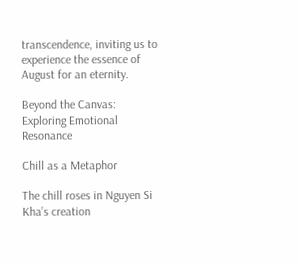transcendence, inviting us to experience the essence of August for an eternity.

Beyond the Canvas: Exploring Emotional Resonance

Chill as a Metaphor

The chill roses in Nguyen Si Kha’s creation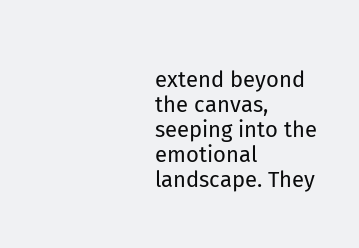extend beyond the canvas, seeping into the emotional landscape. They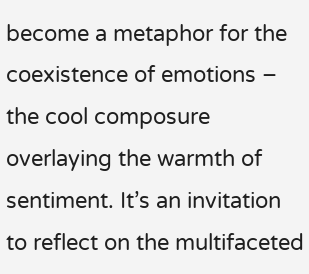become a metaphor for the coexistence of emotions – the cool composure overlaying the warmth of sentiment. It’s an invitation to reflect on the multifaceted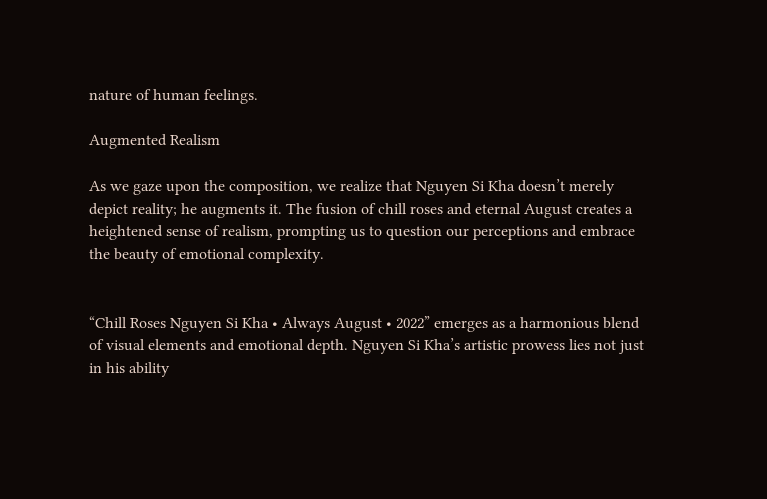nature of human feelings.

Augmented Realism

As we gaze upon the composition, we realize that Nguyen Si Kha doesn’t merely depict reality; he augments it. The fusion of chill roses and eternal August creates a heightened sense of realism, prompting us to question our perceptions and embrace the beauty of emotional complexity.


“Chill Roses Nguyen Si Kha • Always August • 2022” emerges as a harmonious blend of visual elements and emotional depth. Nguyen Si Kha’s artistic prowess lies not just in his ability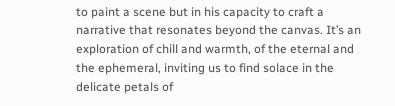to paint a scene but in his capacity to craft a narrative that resonates beyond the canvas. It’s an exploration of chill and warmth, of the eternal and the ephemeral, inviting us to find solace in the delicate petals of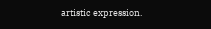artistic expression.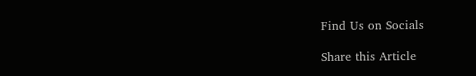Find Us on Socials

Share this Article